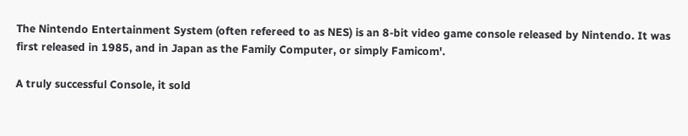The Nintendo Entertainment System (often refereed to as NES) is an 8-bit video game console released by Nintendo. It was first released in 1985, and in Japan as the Family Computer, or simply Famicom'.

A truly successful Console, it sold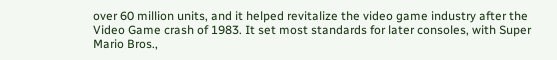over 60 million units, and it helped revitalize the video game industry after the Video Game crash of 1983. It set most standards for later consoles, with Super Mario Bros.,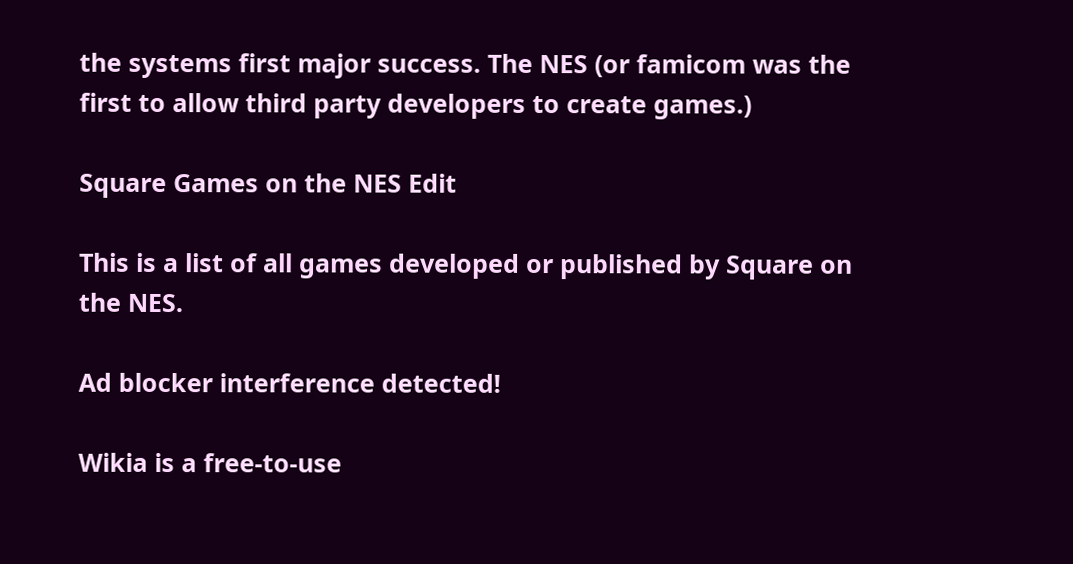the systems first major success. The NES (or famicom was the first to allow third party developers to create games.)

Square Games on the NES Edit

This is a list of all games developed or published by Square on the NES.

Ad blocker interference detected!

Wikia is a free-to-use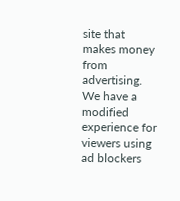site that makes money from advertising. We have a modified experience for viewers using ad blockers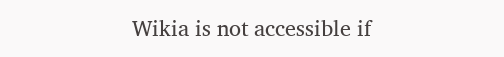Wikia is not accessible if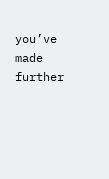you’ve made further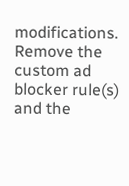modifications. Remove the custom ad blocker rule(s) and the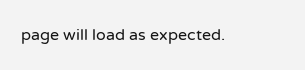page will load as expected.